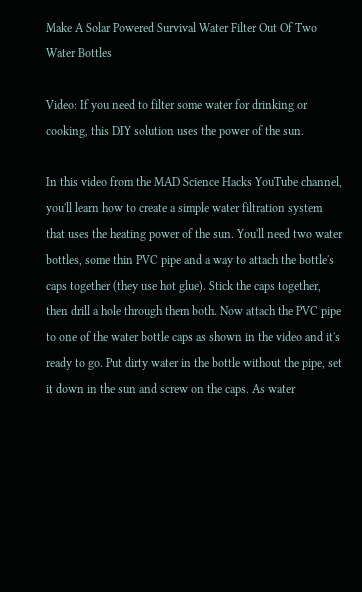Make A Solar Powered Survival Water Filter Out Of Two Water Bottles

Video: If you need to filter some water for drinking or cooking, this DIY solution uses the power of the sun.

In this video from the MAD Science Hacks YouTube channel, you'll learn how to create a simple water filtration system that uses the heating power of the sun. You'll need two water bottles, some thin PVC pipe and a way to attach the bottle's caps together (they use hot glue). Stick the caps together, then drill a hole through them both. Now attach the PVC pipe to one of the water bottle caps as shown in the video and it's ready to go. Put dirty water in the bottle without the pipe, set it down in the sun and screw on the caps. As water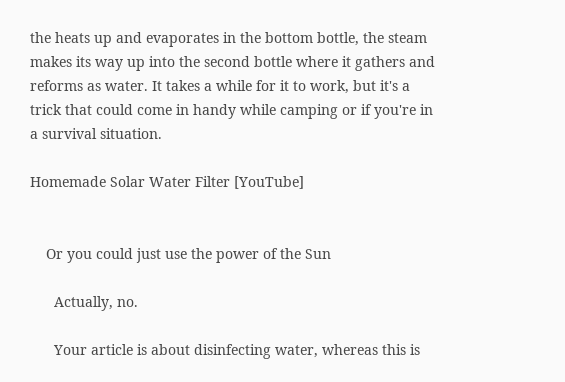the heats up and evaporates in the bottom bottle, the steam makes its way up into the second bottle where it gathers and reforms as water. It takes a while for it to work, but it's a trick that could come in handy while camping or if you're in a survival situation.

Homemade Solar Water Filter [YouTube]


    Or you could just use the power of the Sun

      Actually, no.

      Your article is about disinfecting water, whereas this is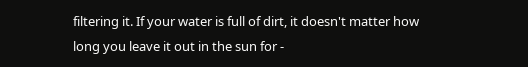filtering it. If your water is full of dirt, it doesn't matter how long you leave it out in the sun for -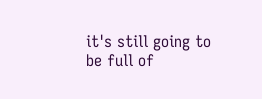it's still going to be full of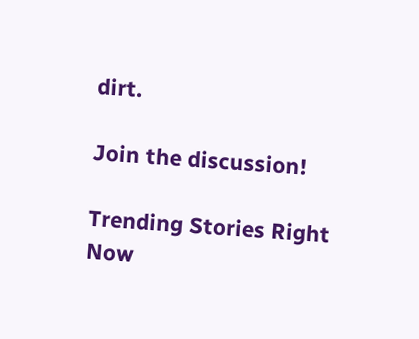dirt.

Join the discussion!

Trending Stories Right Now